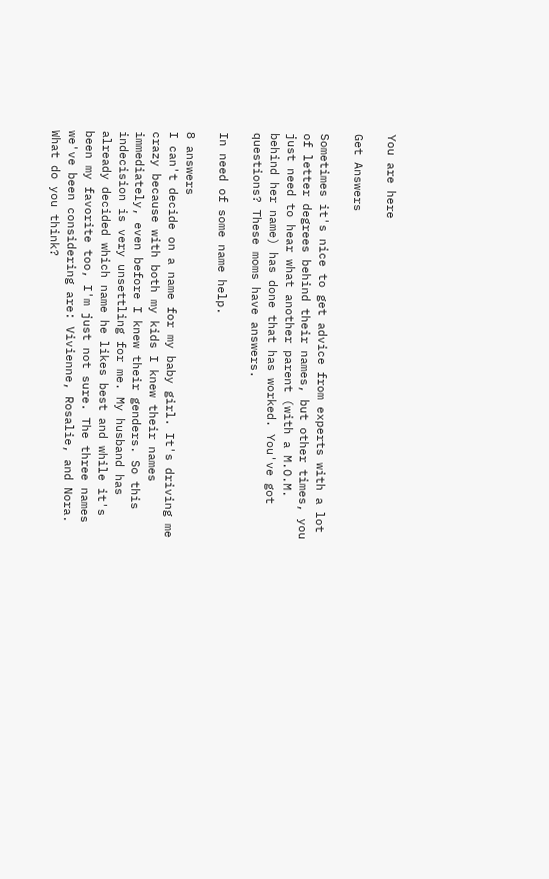You are here

Get Answers

Sometimes it's nice to get advice from experts with a lot of letter degrees behind their names, but other times, you just need to hear what another parent (with a M.O.M. behind her name) has done that has worked. You've got questions? These moms have answers.

In need of some name help.

8 answers
I can't decide on a name for my baby girl. It's driving me crazy because with both my kids I knew their names immediately, even before I knew their genders. So this indecision is very unsettling for me. My husband has already decided which name he likes best and while it's been my favorite too, I'm just not sure. The three names we've been considering are: Vivienne, Rosalie, and Nora. What do you think?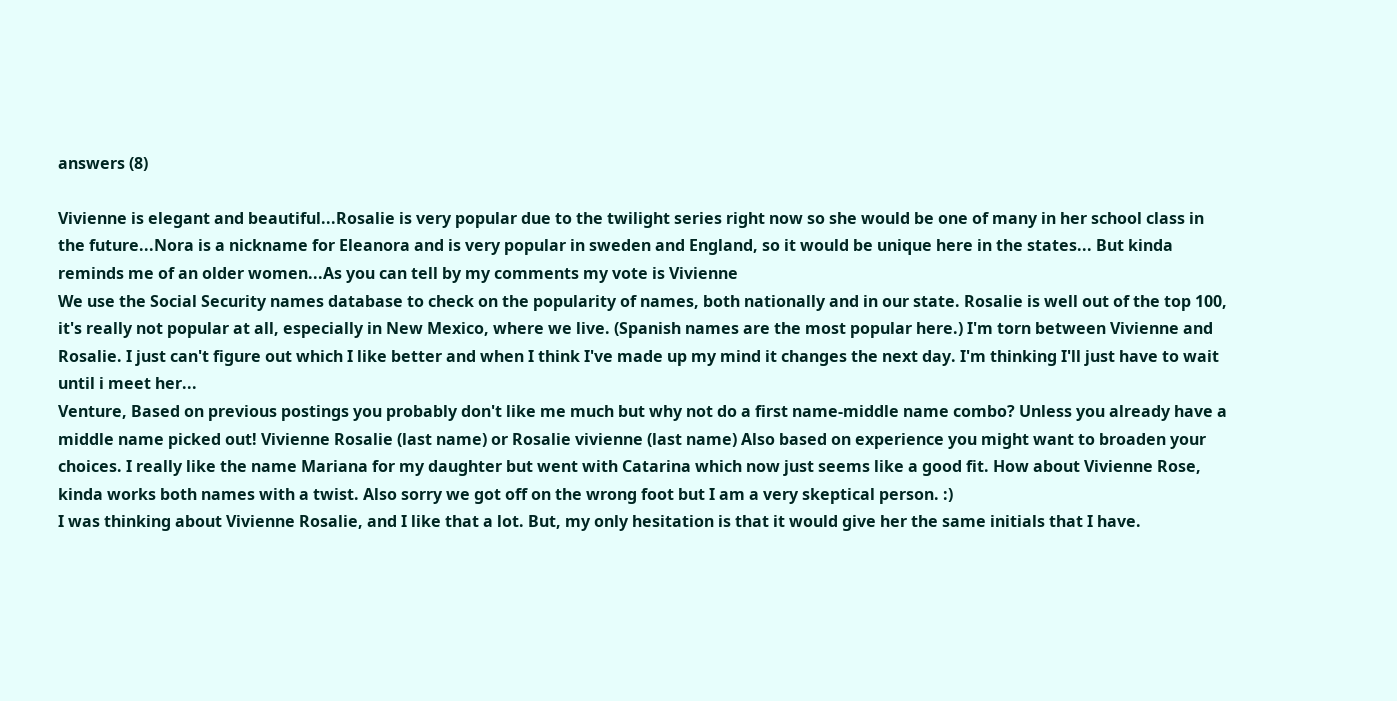answers (8)

Vivienne is elegant and beautiful...Rosalie is very popular due to the twilight series right now so she would be one of many in her school class in the future...Nora is a nickname for Eleanora and is very popular in sweden and England, so it would be unique here in the states... But kinda reminds me of an older women...As you can tell by my comments my vote is Vivienne
We use the Social Security names database to check on the popularity of names, both nationally and in our state. Rosalie is well out of the top 100, it's really not popular at all, especially in New Mexico, where we live. (Spanish names are the most popular here.) I'm torn between Vivienne and Rosalie. I just can't figure out which I like better and when I think I've made up my mind it changes the next day. I'm thinking I'll just have to wait until i meet her...
Venture, Based on previous postings you probably don't like me much but why not do a first name-middle name combo? Unless you already have a middle name picked out! Vivienne Rosalie (last name) or Rosalie vivienne (last name) Also based on experience you might want to broaden your choices. I really like the name Mariana for my daughter but went with Catarina which now just seems like a good fit. How about Vivienne Rose, kinda works both names with a twist. Also sorry we got off on the wrong foot but I am a very skeptical person. :)
I was thinking about Vivienne Rosalie, and I like that a lot. But, my only hesitation is that it would give her the same initials that I have.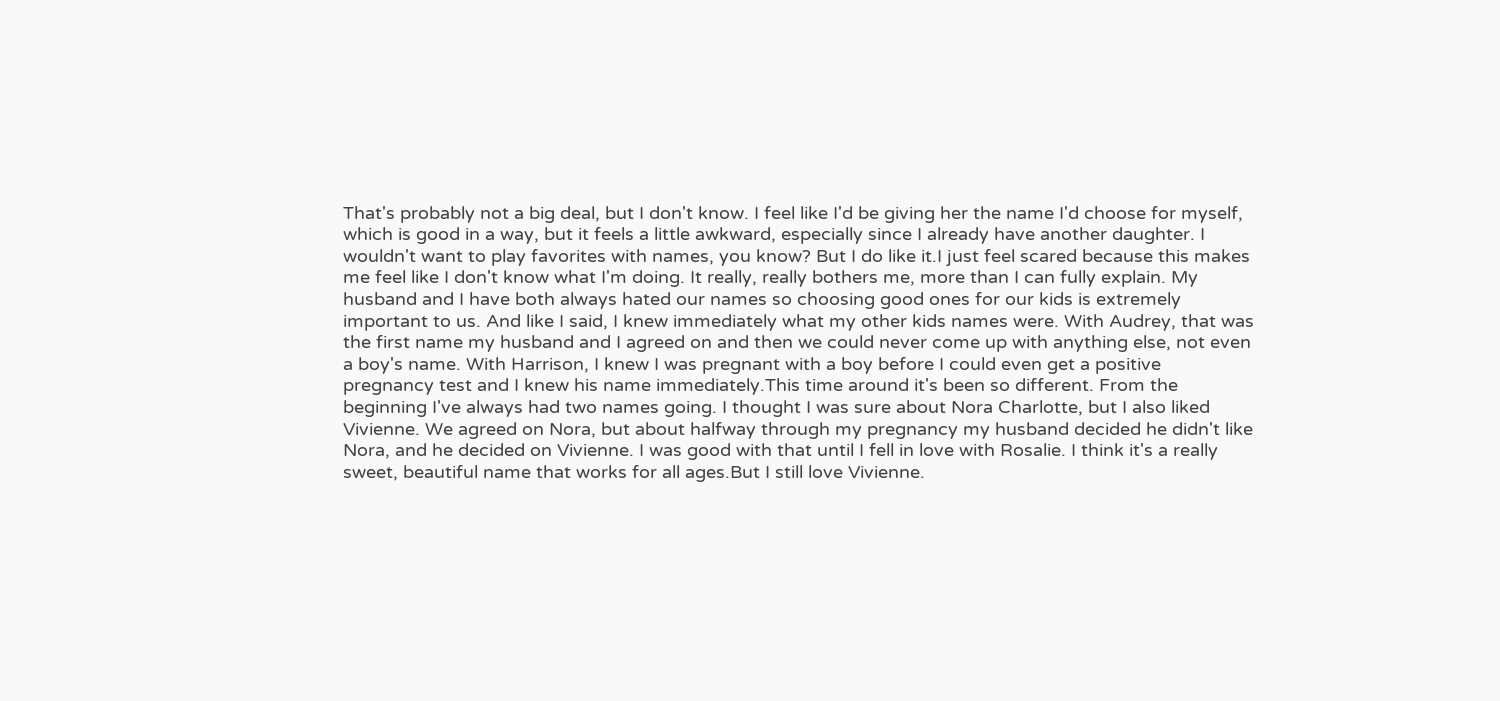That's probably not a big deal, but I don't know. I feel like I'd be giving her the name I'd choose for myself, which is good in a way, but it feels a little awkward, especially since I already have another daughter. I wouldn't want to play favorites with names, you know? But I do like it.I just feel scared because this makes me feel like I don't know what I'm doing. It really, really bothers me, more than I can fully explain. My husband and I have both always hated our names so choosing good ones for our kids is extremely important to us. And like I said, I knew immediately what my other kids names were. With Audrey, that was the first name my husband and I agreed on and then we could never come up with anything else, not even a boy's name. With Harrison, I knew I was pregnant with a boy before I could even get a positive pregnancy test and I knew his name immediately.This time around it's been so different. From the beginning I've always had two names going. I thought I was sure about Nora Charlotte, but I also liked Vivienne. We agreed on Nora, but about halfway through my pregnancy my husband decided he didn't like Nora, and he decided on Vivienne. I was good with that until I fell in love with Rosalie. I think it's a really sweet, beautiful name that works for all ages.But I still love Vivienne.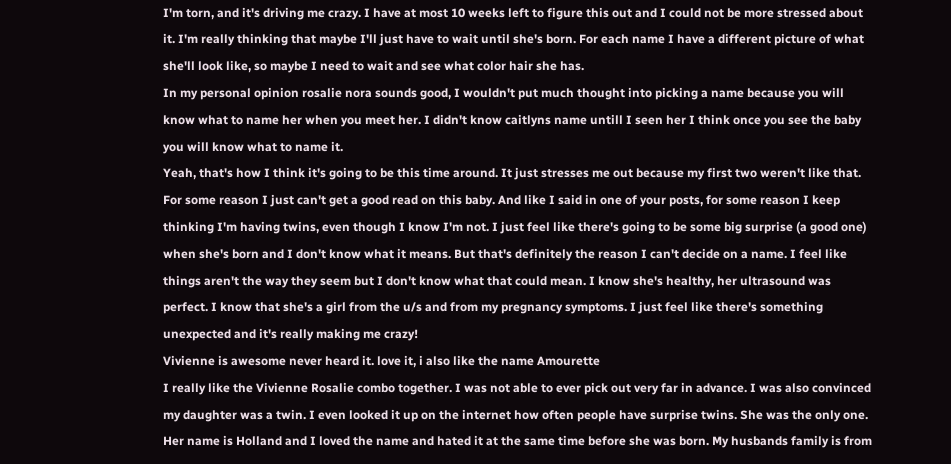I'm torn, and it's driving me crazy. I have at most 10 weeks left to figure this out and I could not be more stressed about it. I'm really thinking that maybe I'll just have to wait until she's born. For each name I have a different picture of what she'll look like, so maybe I need to wait and see what color hair she has.
In my personal opinion rosalie nora sounds good, I wouldn't put much thought into picking a name because you will know what to name her when you meet her. I didn't know caitlyns name untill I seen her I think once you see the baby you will know what to name it.
Yeah, that's how I think it's going to be this time around. It just stresses me out because my first two weren't like that. For some reason I just can't get a good read on this baby. And like I said in one of your posts, for some reason I keep thinking I'm having twins, even though I know I'm not. I just feel like there's going to be some big surprise (a good one) when she's born and I don't know what it means. But that's definitely the reason I can't decide on a name. I feel like things aren't the way they seem but I don't know what that could mean. I know she's healthy, her ultrasound was perfect. I know that she's a girl from the u/s and from my pregnancy symptoms. I just feel like there's something unexpected and it's really making me crazy!
Vivienne is awesome never heard it. love it, i also like the name Amourette
I really like the Vivienne Rosalie combo together. I was not able to ever pick out very far in advance. I was also convinced my daughter was a twin. I even looked it up on the internet how often people have surprise twins. She was the only one. Her name is Holland and I loved the name and hated it at the same time before she was born. My husbands family is from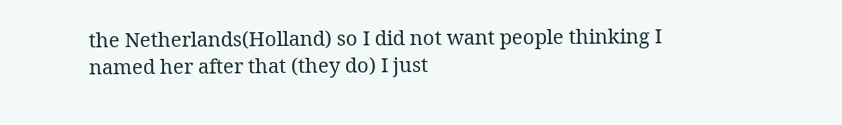the Netherlands(Holland) so I did not want people thinking I named her after that (they do) I just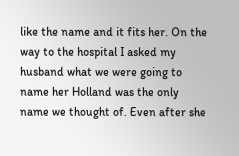like the name and it fits her. On the way to the hospital I asked my husband what we were going to name her Holland was the only name we thought of. Even after she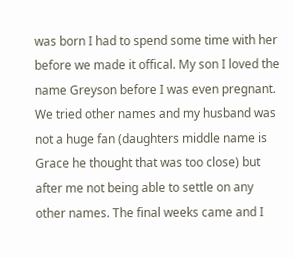was born I had to spend some time with her before we made it offical. My son I loved the name Greyson before I was even pregnant. We tried other names and my husband was not a huge fan (daughters middle name is Grace he thought that was too close) but after me not being able to settle on any other names. The final weeks came and I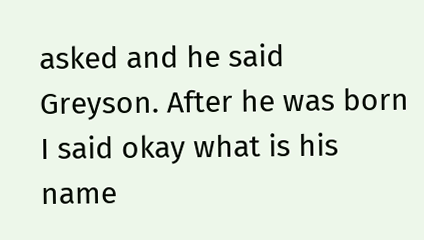asked and he said Greyson. After he was born I said okay what is his name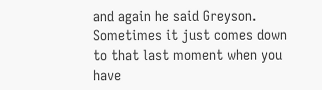and again he said Greyson. Sometimes it just comes down to that last moment when you have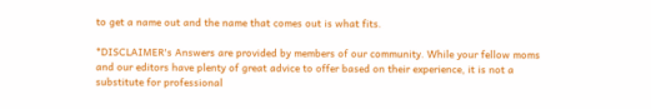to get a name out and the name that comes out is what fits.

*DISCLAIMER's Answers are provided by members of our community. While your fellow moms and our editors have plenty of great advice to offer based on their experience, it is not a substitute for professional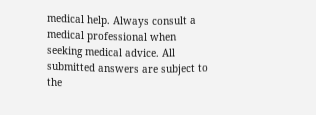medical help. Always consult a medical professional when seeking medical advice. All submitted answers are subject to the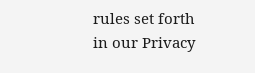rules set forth in our Privacy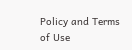Policy and Terms of Use